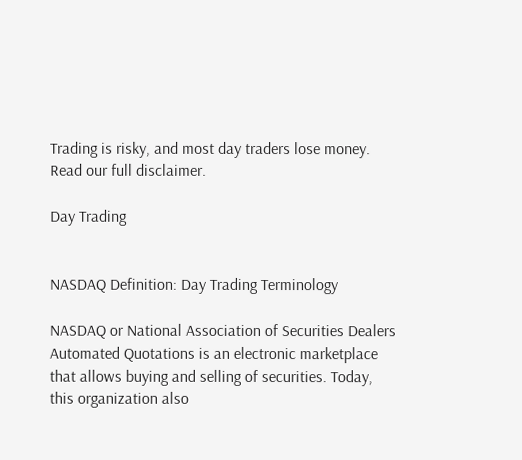Trading is risky, and most day traders lose money. Read our full disclaimer.

Day Trading


NASDAQ Definition: Day Trading Terminology

NASDAQ or National Association of Securities Dealers Automated Quotations is an electronic marketplace that allows buying and selling of securities. Today, this organization also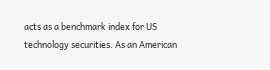acts as a benchmark index for US technology securities. As an American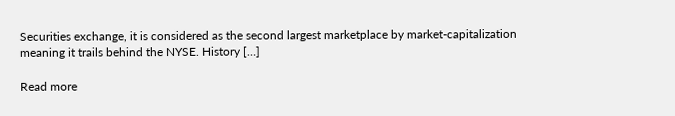Securities exchange, it is considered as the second largest marketplace by market-capitalization meaning it trails behind the NYSE. History […]

Read more